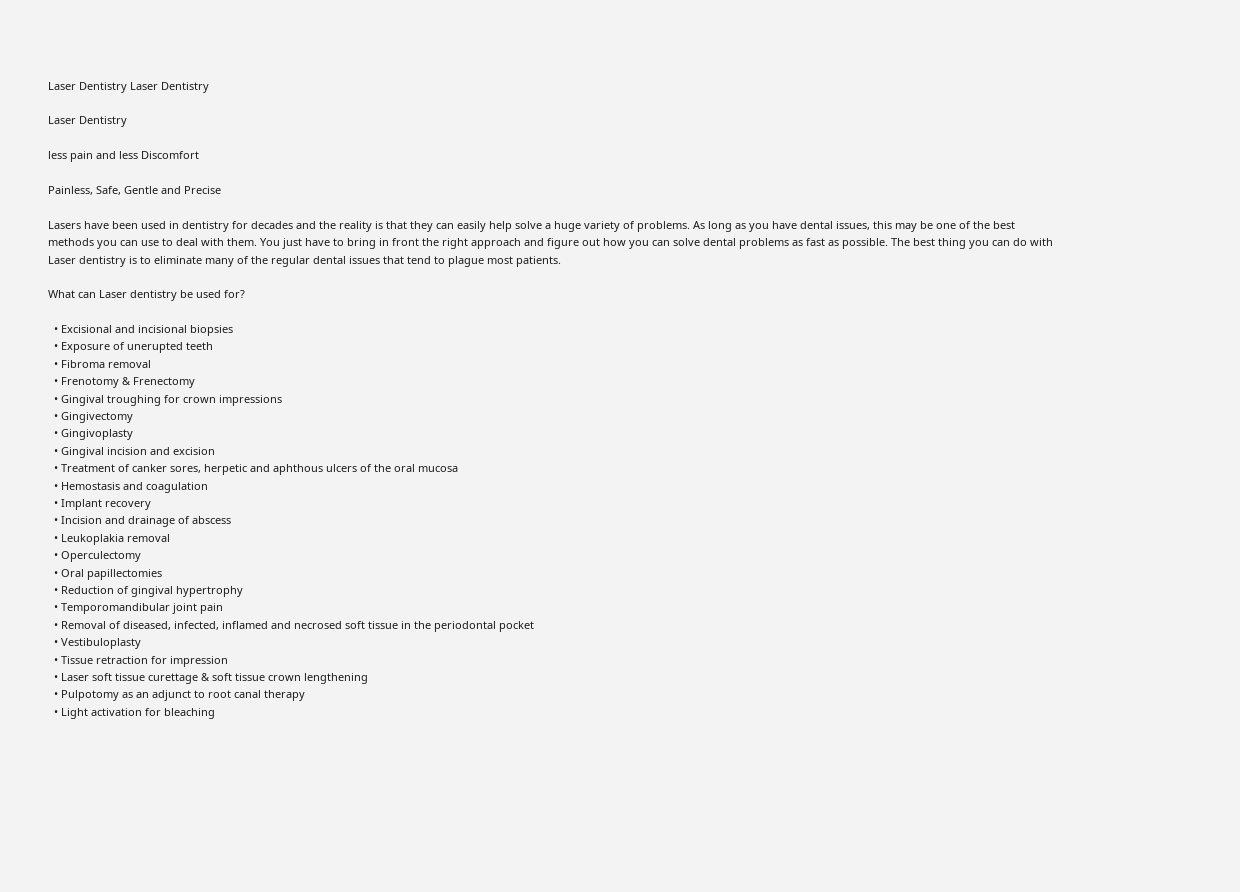Laser Dentistry Laser Dentistry

Laser Dentistry

less pain and less Discomfort

Painless, Safe, Gentle and Precise

Lasers have been used in dentistry for decades and the reality is that they can easily help solve a huge variety of problems. As long as you have dental issues, this may be one of the best methods you can use to deal with them. You just have to bring in front the right approach and figure out how you can solve dental problems as fast as possible. The best thing you can do with Laser dentistry is to eliminate many of the regular dental issues that tend to plague most patients.

What can Laser dentistry be used for?

  • Excisional and incisional biopsies
  • Exposure of unerupted teeth
  • Fibroma removal
  • Frenotomy & Frenectomy
  • Gingival troughing for crown impressions
  • Gingivectomy
  • Gingivoplasty
  • Gingival incision and excision
  • Treatment of canker sores, herpetic and aphthous ulcers of the oral mucosa
  • Hemostasis and coagulation
  • Implant recovery
  • Incision and drainage of abscess
  • Leukoplakia removal
  • Operculectomy
  • Oral papillectomies
  • Reduction of gingival hypertrophy
  • Temporomandibular joint pain
  • Removal of diseased, infected, inflamed and necrosed soft tissue in the periodontal pocket
  • Vestibuloplasty
  • Tissue retraction for impression
  • Laser soft tissue curettage & soft tissue crown lengthening
  • Pulpotomy as an adjunct to root canal therapy
  • Light activation for bleaching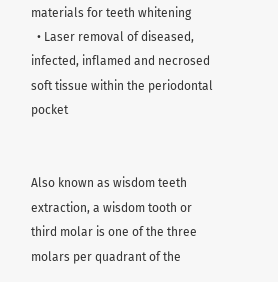materials for teeth whitening
  • Laser removal of diseased, infected, inflamed and necrosed soft tissue within the periodontal pocket


Also known as wisdom teeth extraction, a wisdom tooth or third molar is one of the three molars per quadrant of the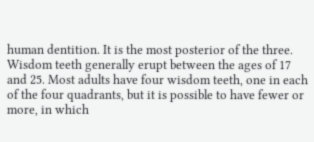human dentition. It is the most posterior of the three. Wisdom teeth generally erupt between the ages of 17 and 25. Most adults have four wisdom teeth, one in each of the four quadrants, but it is possible to have fewer or more, in which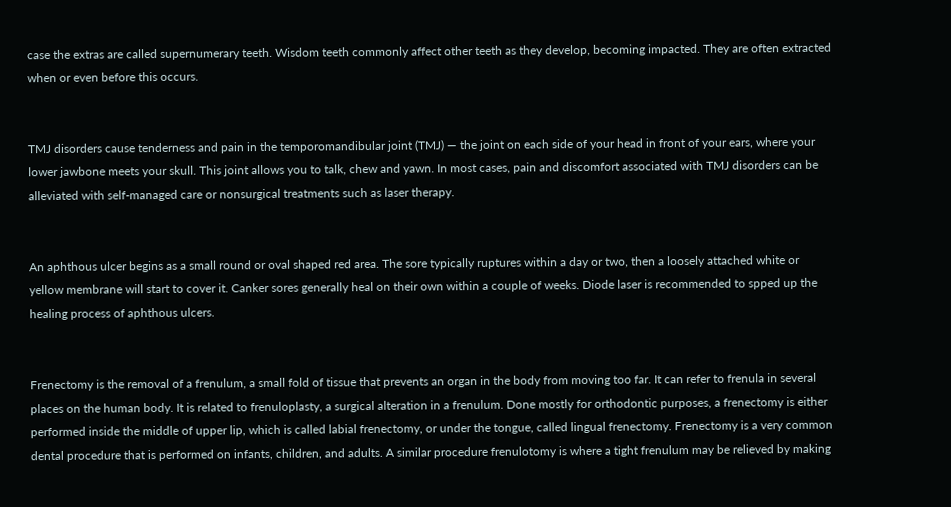case the extras are called supernumerary teeth. Wisdom teeth commonly affect other teeth as they develop, becoming impacted. They are often extracted when or even before this occurs.


TMJ disorders cause tenderness and pain in the temporomandibular joint (TMJ) — the joint on each side of your head in front of your ears, where your lower jawbone meets your skull. This joint allows you to talk, chew and yawn. In most cases, pain and discomfort associated with TMJ disorders can be alleviated with self-managed care or nonsurgical treatments such as laser therapy.


An aphthous ulcer begins as a small round or oval shaped red area. The sore typically ruptures within a day or two, then a loosely attached white or yellow membrane will start to cover it. Canker sores generally heal on their own within a couple of weeks. Diode laser is recommended to spped up the healing process of aphthous ulcers.


Frenectomy is the removal of a frenulum, a small fold of tissue that prevents an organ in the body from moving too far. It can refer to frenula in several places on the human body. It is related to frenuloplasty, a surgical alteration in a frenulum. Done mostly for orthodontic purposes, a frenectomy is either performed inside the middle of upper lip, which is called labial frenectomy, or under the tongue, called lingual frenectomy. Frenectomy is a very common dental procedure that is performed on infants, children, and adults. A similar procedure frenulotomy is where a tight frenulum may be relieved by making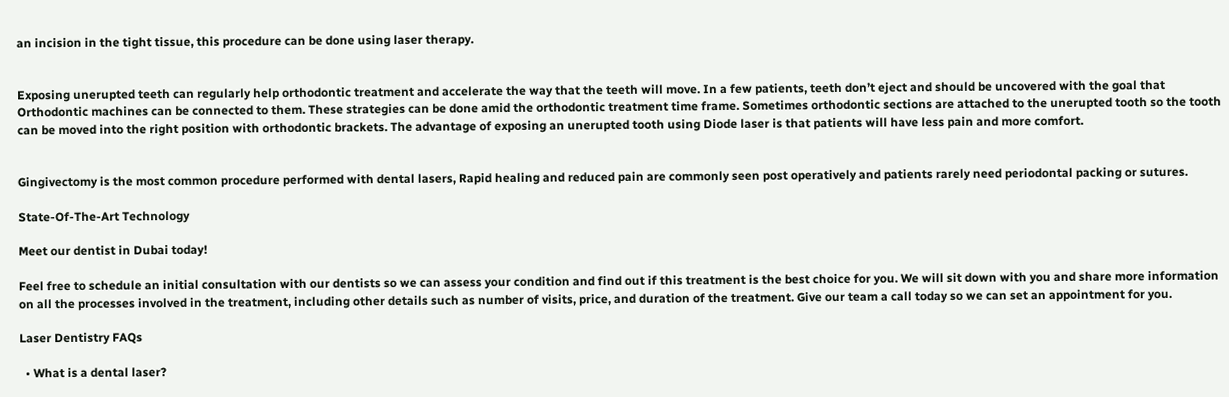an incision in the tight tissue, this procedure can be done using laser therapy.


Exposing unerupted teeth can regularly help orthodontic treatment and accelerate the way that the teeth will move. In a few patients, teeth don’t eject and should be uncovered with the goal that Orthodontic machines can be connected to them. These strategies can be done amid the orthodontic treatment time frame. Sometimes orthodontic sections are attached to the unerupted tooth so the tooth can be moved into the right position with orthodontic brackets. The advantage of exposing an unerupted tooth using Diode laser is that patients will have less pain and more comfort.


Gingivectomy is the most common procedure performed with dental lasers, Rapid healing and reduced pain are commonly seen post operatively and patients rarely need periodontal packing or sutures.

State-Of-The-Art Technology

Meet our dentist in Dubai today!

Feel free to schedule an initial consultation with our dentists so we can assess your condition and find out if this treatment is the best choice for you. We will sit down with you and share more information on all the processes involved in the treatment, including other details such as number of visits, price, and duration of the treatment. Give our team a call today so we can set an appointment for you.

Laser Dentistry FAQs

  • What is a dental laser?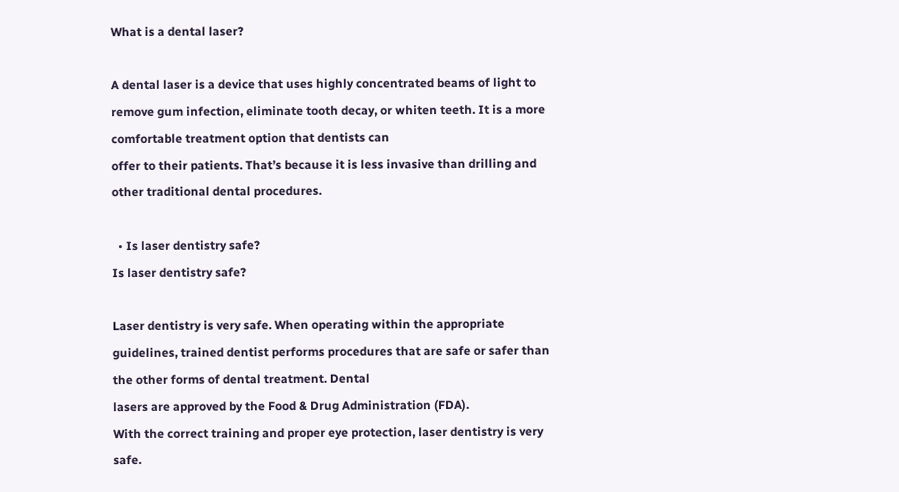What is a dental laser?

A dental laser is a device that uses highly concentrated beams of light to remove gum infection, eliminate tooth decay, or whiten teeth. It is a more comfortable treatment option that dentists can
offer to their patients. That’s because it is less invasive than drilling and other traditional dental procedures.

  • Is laser dentistry safe?
Is laser dentistry safe?

Laser dentistry is very safe. When operating within the appropriate guidelines, trained dentist performs procedures that are safe or safer than the other forms of dental treatment. Dental
lasers are approved by the Food & Drug Administration (FDA).
With the correct training and proper eye protection, laser dentistry is very safe.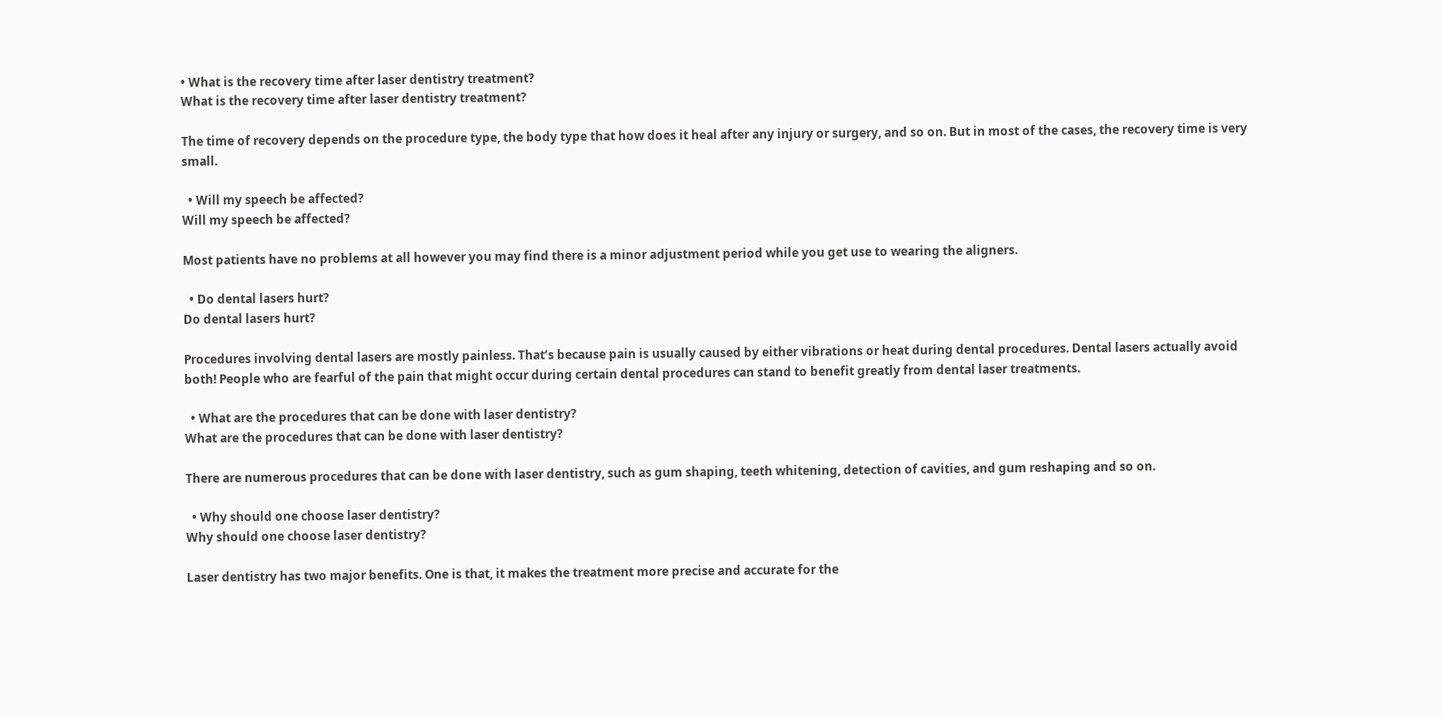• What is the recovery time after laser dentistry treatment?
What is the recovery time after laser dentistry treatment?

The time of recovery depends on the procedure type, the body type that how does it heal after any injury or surgery, and so on. But in most of the cases, the recovery time is very small.

  • Will my speech be affected?
Will my speech be affected?

Most patients have no problems at all however you may find there is a minor adjustment period while you get use to wearing the aligners.

  • Do dental lasers hurt?
Do dental lasers hurt?

Procedures involving dental lasers are mostly painless. That’s because pain is usually caused by either vibrations or heat during dental procedures. Dental lasers actually avoid both! People who are fearful of the pain that might occur during certain dental procedures can stand to benefit greatly from dental laser treatments.

  • What are the procedures that can be done with laser dentistry?
What are the procedures that can be done with laser dentistry?

There are numerous procedures that can be done with laser dentistry, such as gum shaping, teeth whitening, detection of cavities, and gum reshaping and so on.

  • Why should one choose laser dentistry?
Why should one choose laser dentistry?

Laser dentistry has two major benefits. One is that, it makes the treatment more precise and accurate for the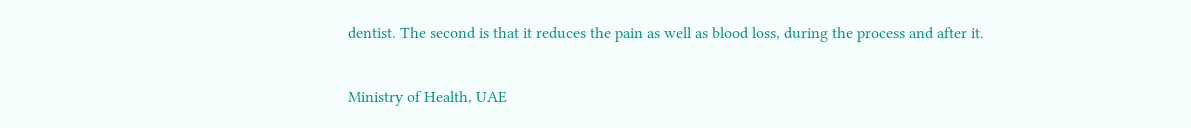dentist. The second is that it reduces the pain as well as blood loss, during the process and after it.

Ministry of Health, UAE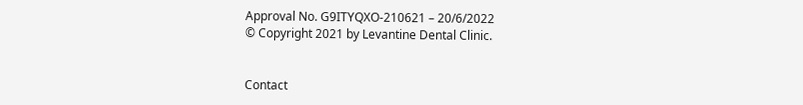Approval No. G9ITYQXO-210621 – 20/6/2022
© Copyright 2021 by Levantine Dental Clinic.


Contact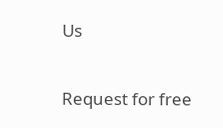Us

Request for free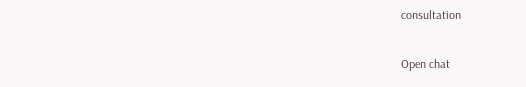consultation

Open chat